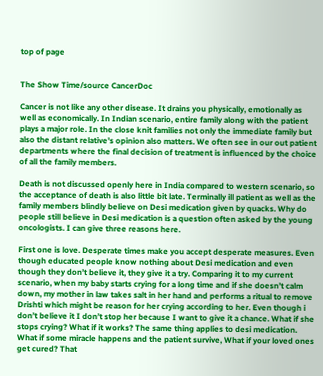top of page


The Show Time/source CancerDoc

Cancer is not like any other disease. It drains you physically, emotionally as well as economically. In Indian scenario, entire family along with the patient plays a major role. In the close knit families not only the immediate family but also the distant relative’s opinion also matters. We often see in our out patient departments where the final decision of treatment is influenced by the choice of all the family members.

Death is not discussed openly here in India compared to western scenario, so the acceptance of death is also little bit late. Terminally ill patient as well as the family members blindly believe on Desi medication given by quacks. Why do people still believe in Desi medication is a question often asked by the young oncologists. I can give three reasons here.

First one is love. Desperate times make you accept desperate measures. Even though educated people know nothing about Desi medication and even though they don’t believe it, they give it a try. Comparing it to my current scenario, when my baby starts crying for a long time and if she doesn’t calm down, my mother in law takes salt in her hand and performs a ritual to remove Drishti which might be reason for her crying according to her. Even though i don’t believe it I don’t stop her because I want to give it a chance. What if she stops crying? What if it works? The same thing applies to desi medication. What if some miracle happens and the patient survive, What if your loved ones get cured? That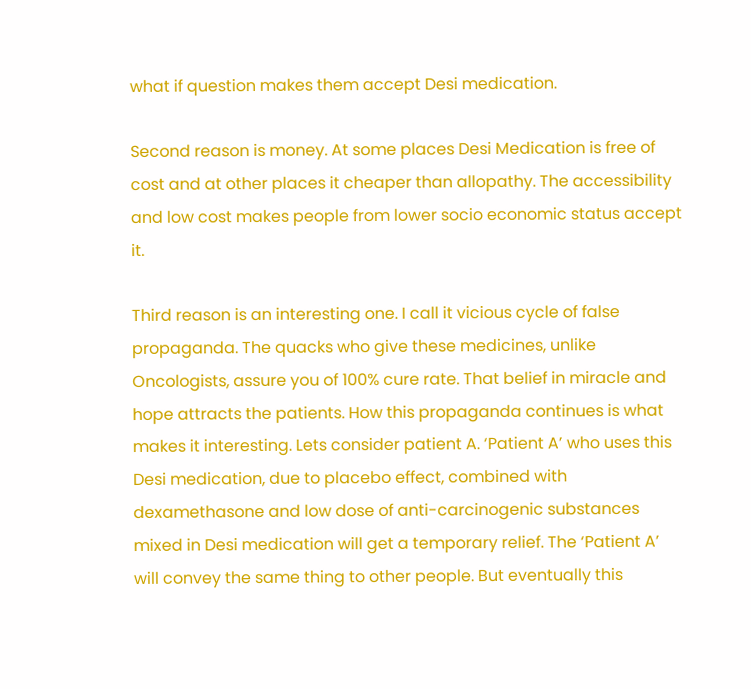what if question makes them accept Desi medication.

Second reason is money. At some places Desi Medication is free of cost and at other places it cheaper than allopathy. The accessibility and low cost makes people from lower socio economic status accept it.

Third reason is an interesting one. I call it vicious cycle of false propaganda. The quacks who give these medicines, unlike Oncologists, assure you of 100% cure rate. That belief in miracle and hope attracts the patients. How this propaganda continues is what makes it interesting. Lets consider patient A. ‘Patient A’ who uses this Desi medication, due to placebo effect, combined with dexamethasone and low dose of anti-carcinogenic substances mixed in Desi medication will get a temporary relief. The ‘Patient A’ will convey the same thing to other people. But eventually this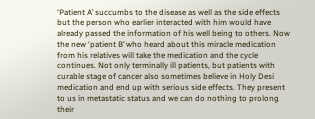‘Patient A’ succumbs to the disease as well as the side effects but the person who earlier interacted with him would have already passed the information of his well being to others. Now the new ‘patient B’ who heard about this miracle medication from his relatives will take the medication and the cycle continues. Not only terminally ill patients, but patients with curable stage of cancer also sometimes believe in Holy Desi medication and end up with serious side effects. They present to us in metastatic status and we can do nothing to prolong their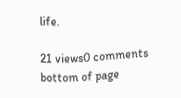life.

21 views0 comments
bottom of page